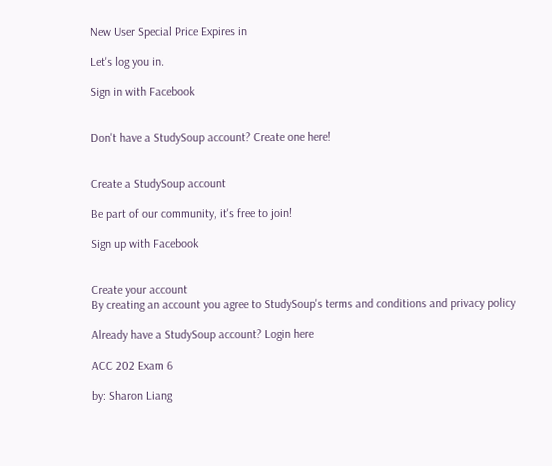New User Special Price Expires in

Let's log you in.

Sign in with Facebook


Don't have a StudySoup account? Create one here!


Create a StudySoup account

Be part of our community, it's free to join!

Sign up with Facebook


Create your account
By creating an account you agree to StudySoup's terms and conditions and privacy policy

Already have a StudySoup account? Login here

ACC 202 Exam 6

by: Sharon Liang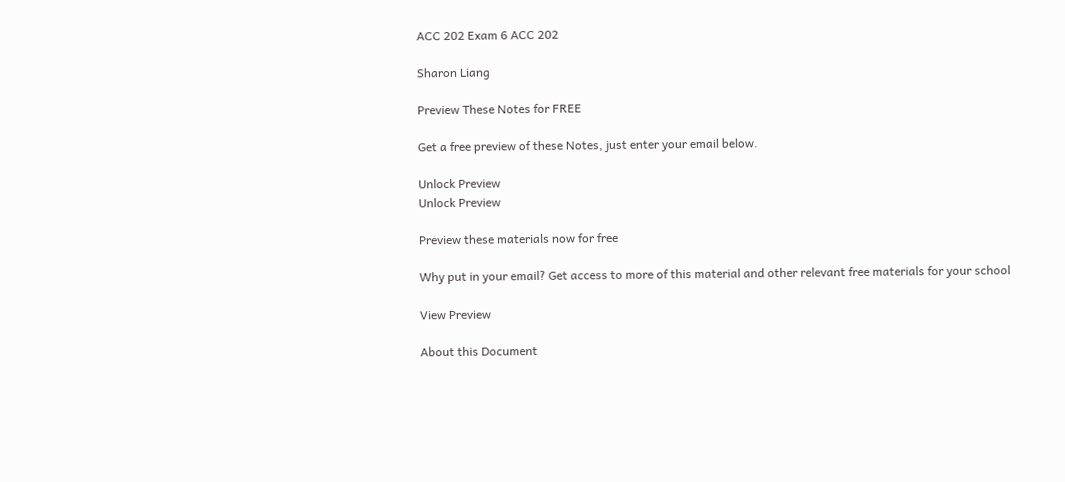ACC 202 Exam 6 ACC 202

Sharon Liang

Preview These Notes for FREE

Get a free preview of these Notes, just enter your email below.

Unlock Preview
Unlock Preview

Preview these materials now for free

Why put in your email? Get access to more of this material and other relevant free materials for your school

View Preview

About this Document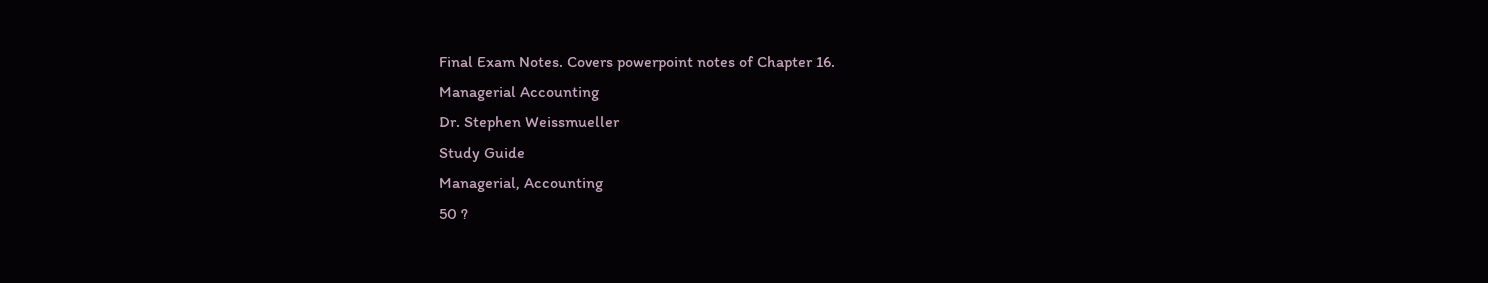Final Exam Notes. Covers powerpoint notes of Chapter 16.
Managerial Accounting
Dr. Stephen Weissmueller
Study Guide
Managerial, Accounting
50 ?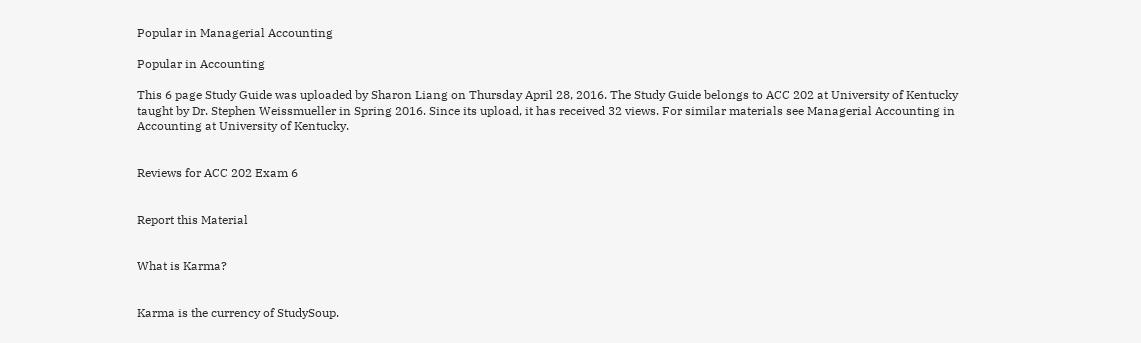Popular in Managerial Accounting

Popular in Accounting

This 6 page Study Guide was uploaded by Sharon Liang on Thursday April 28, 2016. The Study Guide belongs to ACC 202 at University of Kentucky taught by Dr. Stephen Weissmueller in Spring 2016. Since its upload, it has received 32 views. For similar materials see Managerial Accounting in Accounting at University of Kentucky.


Reviews for ACC 202 Exam 6


Report this Material


What is Karma?


Karma is the currency of StudySoup.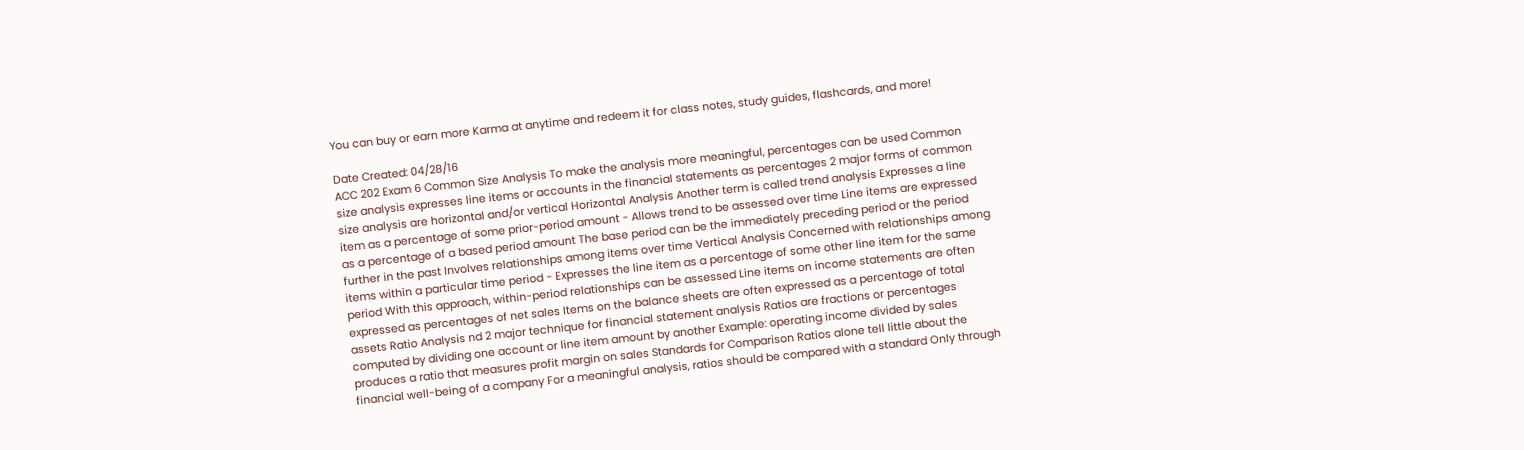You can buy or earn more Karma at anytime and redeem it for class notes, study guides, flashcards, and more!

Date Created: 04/28/16
ACC 202 Exam 6 Common Size Analysis To make the analysis more meaningful, percentages can be used Common size analysis expresses line items or accounts in the financial statements as percentages 2 major forms of common size analysis are horizontal and/or vertical Horizontal Analysis Another term is called trend analysis Expresses a line item as a percentage of some prior-period amount - Allows trend to be assessed over time Line items are expressed as a percentage of a based period amount The base period can be the immediately preceding period or the period further in the past Involves relationships among items over time Vertical Analysis Concerned with relationships among items within a particular time period - Expresses the line item as a percentage of some other line item for the same period With this approach, within-period relationships can be assessed Line items on income statements are often expressed as percentages of net sales Items on the balance sheets are often expressed as a percentage of total assets Ratio Analysis nd 2 major technique for financial statement analysis Ratios are fractions or percentages computed by dividing one account or line item amount by another Example: operating income divided by sales produces a ratio that measures profit margin on sales Standards for Comparison Ratios alone tell little about the financial well-being of a company For a meaningful analysis, ratios should be compared with a standard Only through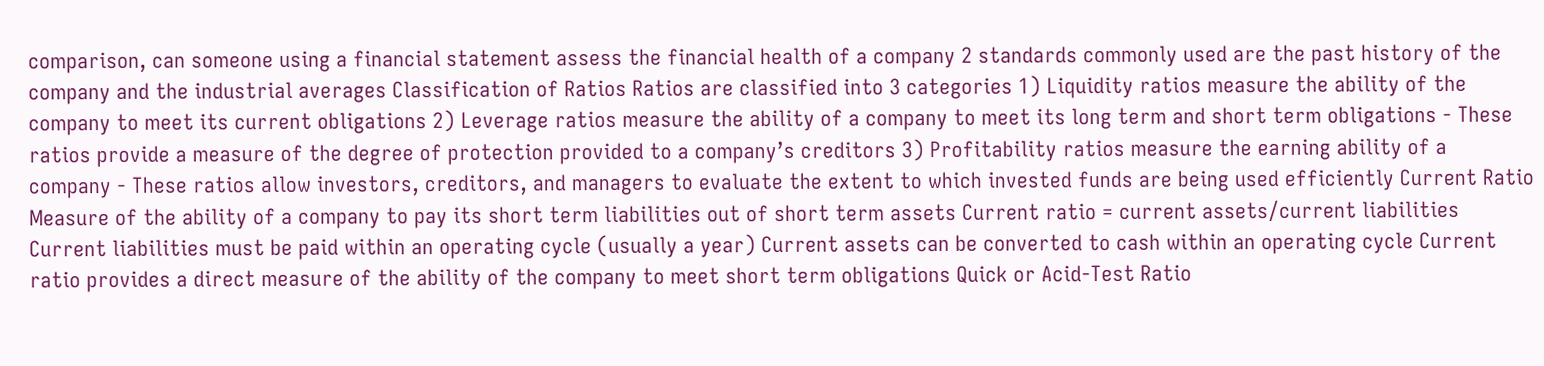comparison, can someone using a financial statement assess the financial health of a company 2 standards commonly used are the past history of the company and the industrial averages Classification of Ratios Ratios are classified into 3 categories 1) Liquidity ratios measure the ability of the company to meet its current obligations 2) Leverage ratios measure the ability of a company to meet its long term and short term obligations - These ratios provide a measure of the degree of protection provided to a company’s creditors 3) Profitability ratios measure the earning ability of a company - These ratios allow investors, creditors, and managers to evaluate the extent to which invested funds are being used efficiently Current Ratio Measure of the ability of a company to pay its short term liabilities out of short term assets Current ratio = current assets/current liabilities Current liabilities must be paid within an operating cycle (usually a year) Current assets can be converted to cash within an operating cycle Current ratio provides a direct measure of the ability of the company to meet short term obligations Quick or Acid-Test Ratio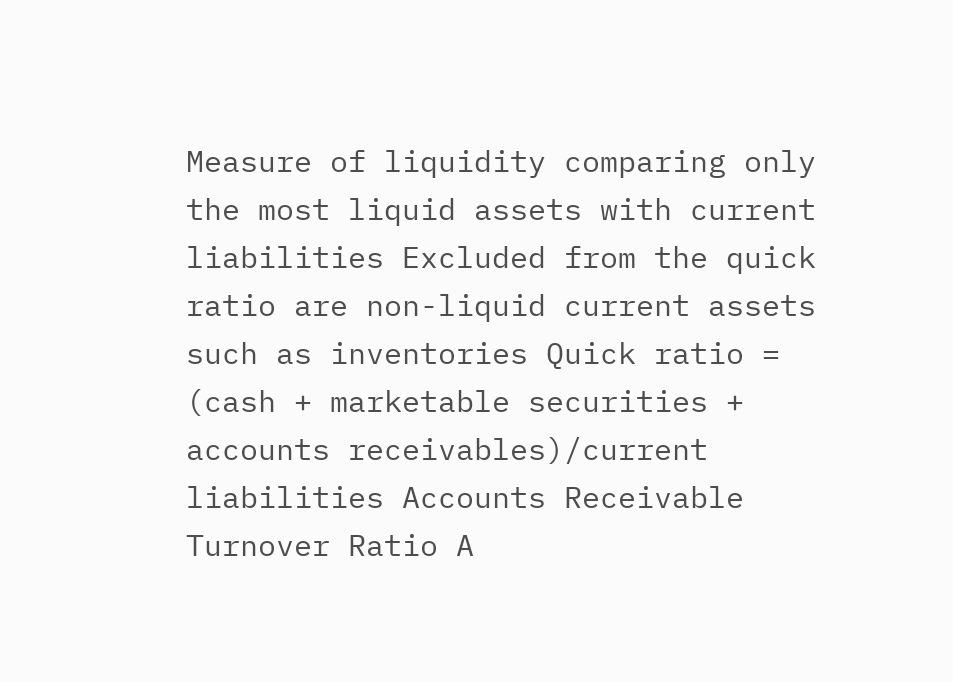Measure of liquidity comparing only the most liquid assets with current liabilities Excluded from the quick ratio are non-liquid current assets such as inventories Quick ratio = (cash + marketable securities + accounts receivables)/current liabilities Accounts Receivable Turnover Ratio A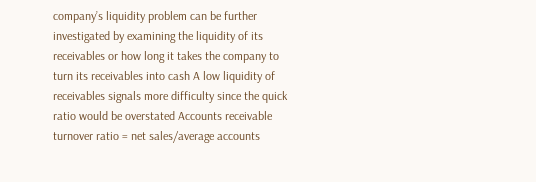company’s liquidity problem can be further investigated by examining the liquidity of its receivables or how long it takes the company to turn its receivables into cash A low liquidity of receivables signals more difficulty since the quick ratio would be overstated Accounts receivable turnover ratio = net sales/average accounts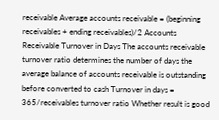receivable Average accounts receivable = (beginning receivables + ending receivables)/2 Accounts Receivable Turnover in Days The accounts receivable turnover ratio determines the number of days the average balance of accounts receivable is outstanding before converted to cash Turnover in days = 365/receivables turnover ratio Whether result is good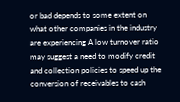or bad depends to some extent on what other companies in the industry are experiencing A low turnover ratio may suggest a need to modify credit and collection policies to speed up the conversion of receivables to cash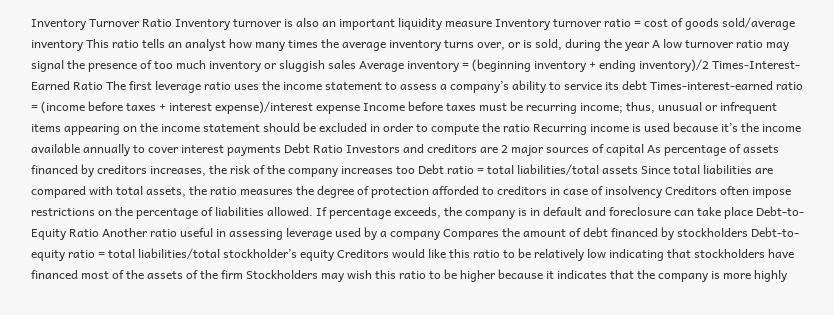Inventory Turnover Ratio Inventory turnover is also an important liquidity measure Inventory turnover ratio = cost of goods sold/average inventory This ratio tells an analyst how many times the average inventory turns over, or is sold, during the year A low turnover ratio may signal the presence of too much inventory or sluggish sales Average inventory = (beginning inventory + ending inventory)/2 Times-Interest-Earned Ratio The first leverage ratio uses the income statement to assess a company’s ability to service its debt Times-interest-earned ratio = (income before taxes + interest expense)/interest expense Income before taxes must be recurring income; thus, unusual or infrequent items appearing on the income statement should be excluded in order to compute the ratio Recurring income is used because it’s the income available annually to cover interest payments Debt Ratio Investors and creditors are 2 major sources of capital As percentage of assets financed by creditors increases, the risk of the company increases too Debt ratio = total liabilities/total assets Since total liabilities are compared with total assets, the ratio measures the degree of protection afforded to creditors in case of insolvency Creditors often impose restrictions on the percentage of liabilities allowed. If percentage exceeds, the company is in default and foreclosure can take place Debt-to-Equity Ratio Another ratio useful in assessing leverage used by a company Compares the amount of debt financed by stockholders Debt-to-equity ratio = total liabilities/total stockholder’s equity Creditors would like this ratio to be relatively low indicating that stockholders have financed most of the assets of the firm Stockholders may wish this ratio to be higher because it indicates that the company is more highly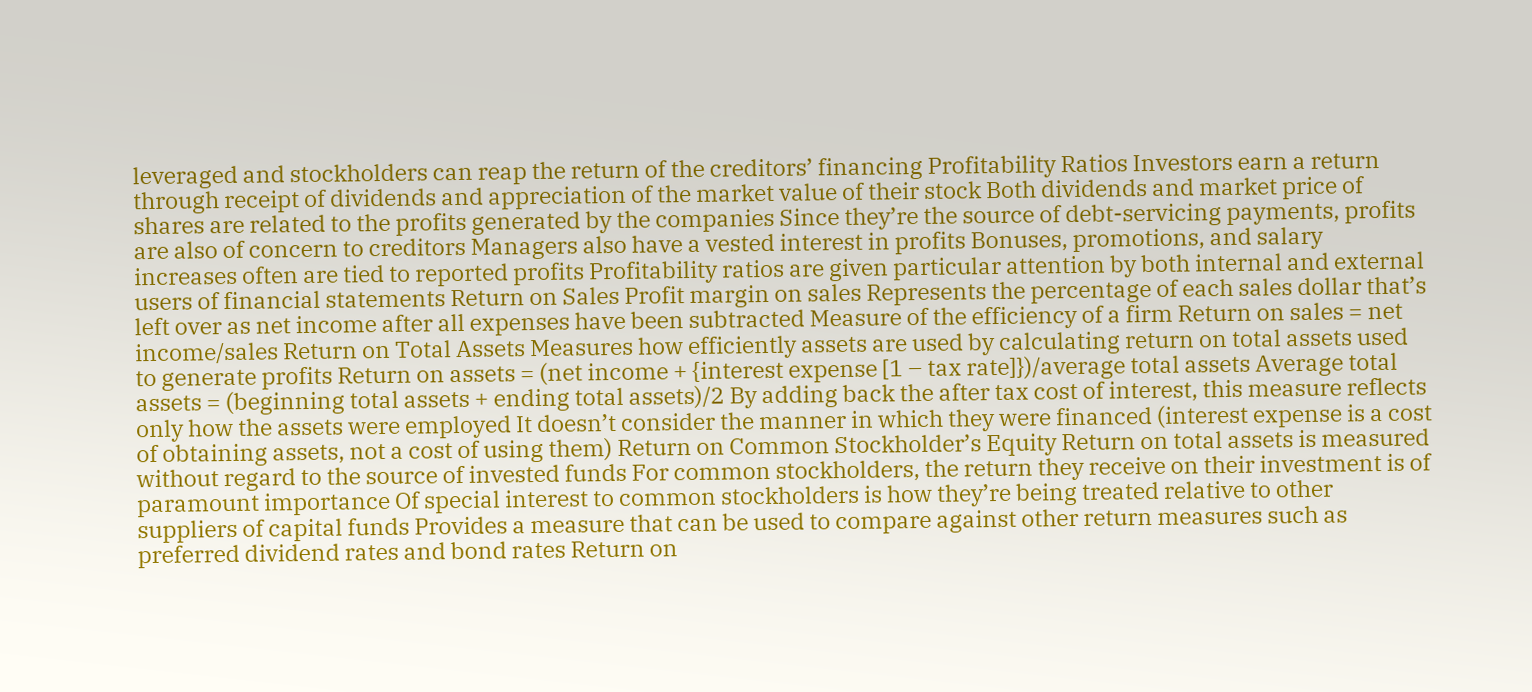leveraged and stockholders can reap the return of the creditors’ financing Profitability Ratios Investors earn a return through receipt of dividends and appreciation of the market value of their stock Both dividends and market price of shares are related to the profits generated by the companies Since they’re the source of debt-servicing payments, profits are also of concern to creditors Managers also have a vested interest in profits Bonuses, promotions, and salary increases often are tied to reported profits Profitability ratios are given particular attention by both internal and external users of financial statements Return on Sales Profit margin on sales Represents the percentage of each sales dollar that’s left over as net income after all expenses have been subtracted Measure of the efficiency of a firm Return on sales = net income/sales Return on Total Assets Measures how efficiently assets are used by calculating return on total assets used to generate profits Return on assets = (net income + {interest expense [1 – tax rate]})/average total assets Average total assets = (beginning total assets + ending total assets)/2 By adding back the after tax cost of interest, this measure reflects only how the assets were employed It doesn’t consider the manner in which they were financed (interest expense is a cost of obtaining assets, not a cost of using them) Return on Common Stockholder’s Equity Return on total assets is measured without regard to the source of invested funds For common stockholders, the return they receive on their investment is of paramount importance Of special interest to common stockholders is how they’re being treated relative to other suppliers of capital funds Provides a measure that can be used to compare against other return measures such as preferred dividend rates and bond rates Return on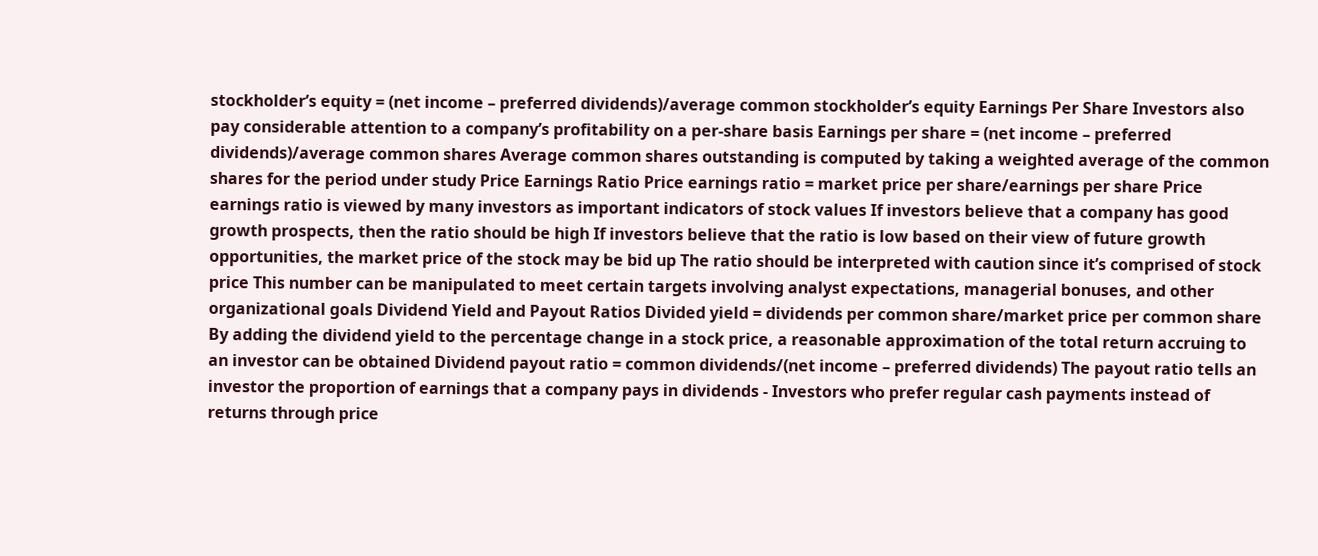stockholder’s equity = (net income – preferred dividends)/average common stockholder’s equity Earnings Per Share Investors also pay considerable attention to a company’s profitability on a per-share basis Earnings per share = (net income – preferred dividends)/average common shares Average common shares outstanding is computed by taking a weighted average of the common shares for the period under study Price Earnings Ratio Price earnings ratio = market price per share/earnings per share Price earnings ratio is viewed by many investors as important indicators of stock values If investors believe that a company has good growth prospects, then the ratio should be high If investors believe that the ratio is low based on their view of future growth opportunities, the market price of the stock may be bid up The ratio should be interpreted with caution since it’s comprised of stock price This number can be manipulated to meet certain targets involving analyst expectations, managerial bonuses, and other organizational goals Dividend Yield and Payout Ratios Divided yield = dividends per common share/market price per common share By adding the dividend yield to the percentage change in a stock price, a reasonable approximation of the total return accruing to an investor can be obtained Dividend payout ratio = common dividends/(net income – preferred dividends) The payout ratio tells an investor the proportion of earnings that a company pays in dividends - Investors who prefer regular cash payments instead of returns through price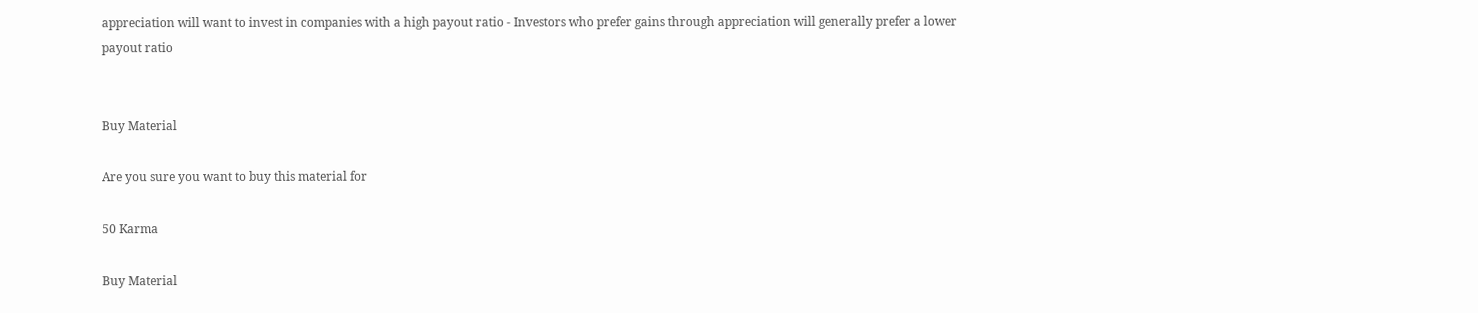appreciation will want to invest in companies with a high payout ratio - Investors who prefer gains through appreciation will generally prefer a lower payout ratio


Buy Material

Are you sure you want to buy this material for

50 Karma

Buy Material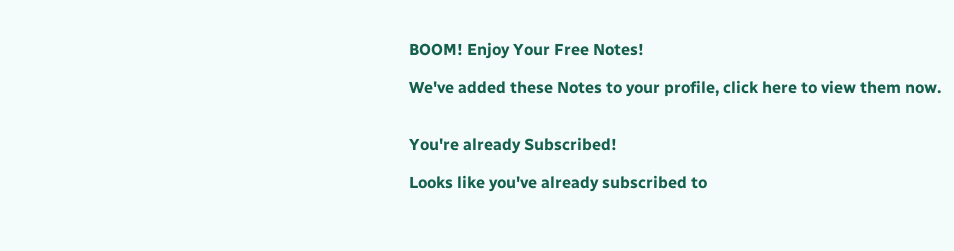BOOM! Enjoy Your Free Notes!

We've added these Notes to your profile, click here to view them now.


You're already Subscribed!

Looks like you've already subscribed to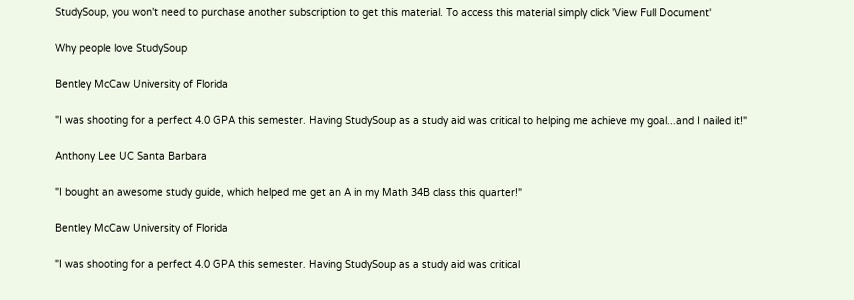StudySoup, you won't need to purchase another subscription to get this material. To access this material simply click 'View Full Document'

Why people love StudySoup

Bentley McCaw University of Florida

"I was shooting for a perfect 4.0 GPA this semester. Having StudySoup as a study aid was critical to helping me achieve my goal...and I nailed it!"

Anthony Lee UC Santa Barbara

"I bought an awesome study guide, which helped me get an A in my Math 34B class this quarter!"

Bentley McCaw University of Florida

"I was shooting for a perfect 4.0 GPA this semester. Having StudySoup as a study aid was critical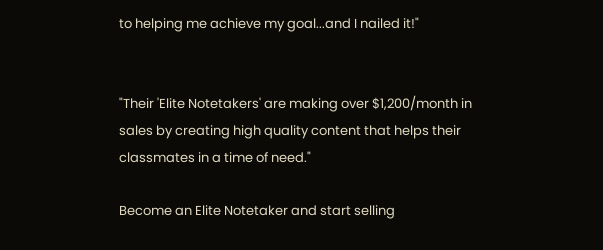to helping me achieve my goal...and I nailed it!"


"Their 'Elite Notetakers' are making over $1,200/month in sales by creating high quality content that helps their classmates in a time of need."

Become an Elite Notetaker and start selling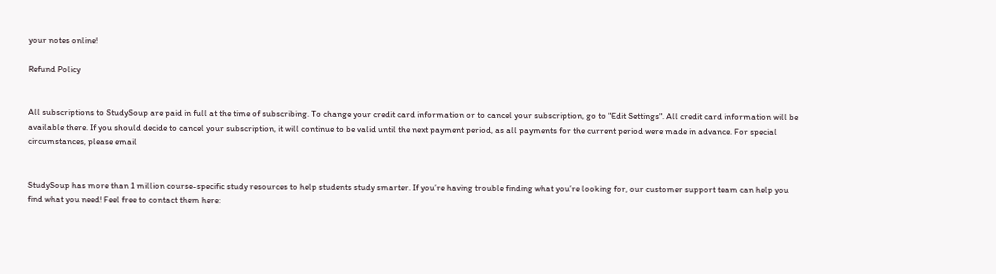your notes online!

Refund Policy


All subscriptions to StudySoup are paid in full at the time of subscribing. To change your credit card information or to cancel your subscription, go to "Edit Settings". All credit card information will be available there. If you should decide to cancel your subscription, it will continue to be valid until the next payment period, as all payments for the current period were made in advance. For special circumstances, please email


StudySoup has more than 1 million course-specific study resources to help students study smarter. If you’re having trouble finding what you’re looking for, our customer support team can help you find what you need! Feel free to contact them here: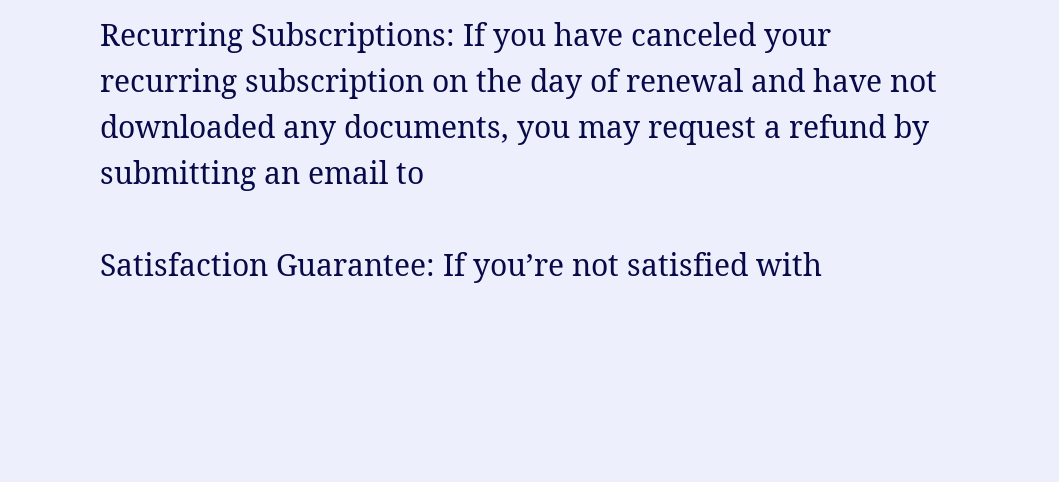Recurring Subscriptions: If you have canceled your recurring subscription on the day of renewal and have not downloaded any documents, you may request a refund by submitting an email to

Satisfaction Guarantee: If you’re not satisfied with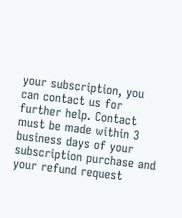your subscription, you can contact us for further help. Contact must be made within 3 business days of your subscription purchase and your refund request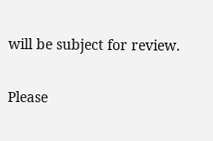will be subject for review.

Please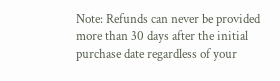Note: Refunds can never be provided more than 30 days after the initial purchase date regardless of your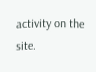activity on the site.